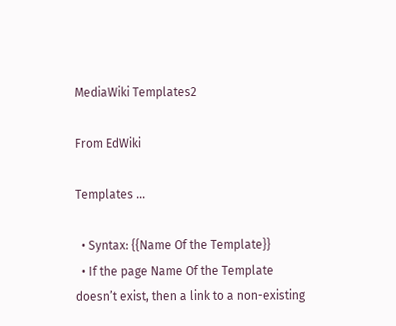MediaWiki Templates2

From EdWiki

Templates ...

  • Syntax: {{Name Of the Template}}
  • If the page Name Of the Template doesn’t exist, then a link to a non-existing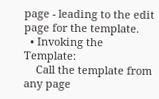page - leading to the edit page for the template.
  • Invoking the Template:
    Call the template from any page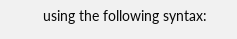using the following syntax: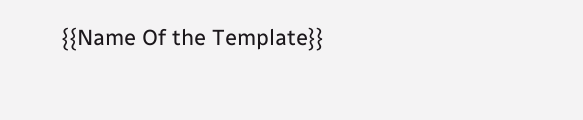{{Name Of the Template}}